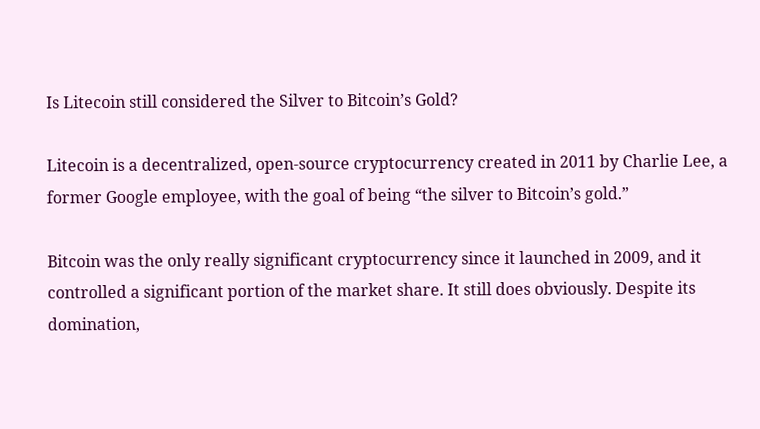Is Litecoin still considered the Silver to Bitcoin’s Gold?

Litecoin is a decentralized, open-source cryptocurrency created in 2011 by Charlie Lee, a former Google employee, with the goal of being “the silver to Bitcoin’s gold.”

Bitcoin was the only really significant cryptocurrency since it launched in 2009, and it controlled a significant portion of the market share. It still does obviously. Despite its domination,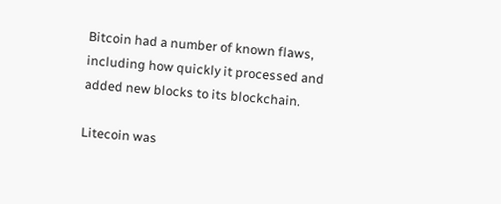Bitcoin had a number of known flaws, including how quickly it processed and added new blocks to its blockchain.

Litecoin was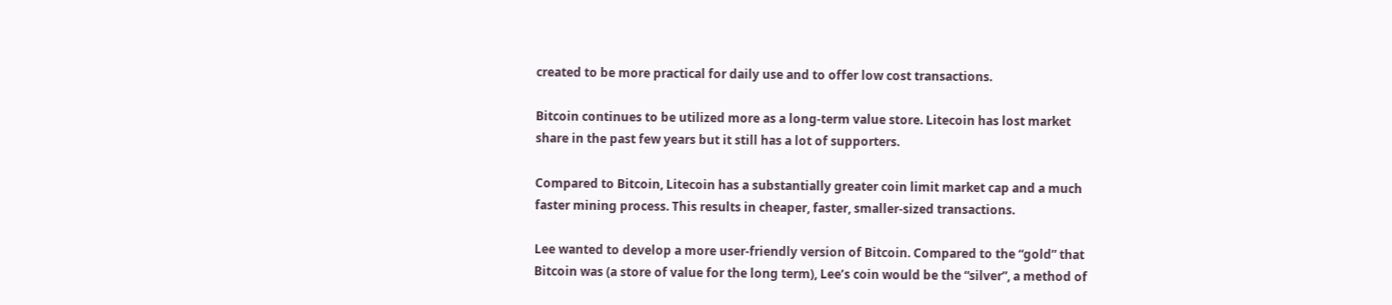created to be more practical for daily use and to offer low cost transactions.

Bitcoin continues to be utilized more as a long-term value store. Litecoin has lost market share in the past few years but it still has a lot of supporters.

Compared to Bitcoin, Litecoin has a substantially greater coin limit market cap and a much faster mining process. This results in cheaper, faster, smaller-sized transactions.

Lee wanted to develop a more user-friendly version of Bitcoin. Compared to the “gold” that Bitcoin was (a store of value for the long term), Lee’s coin would be the “silver”, a method of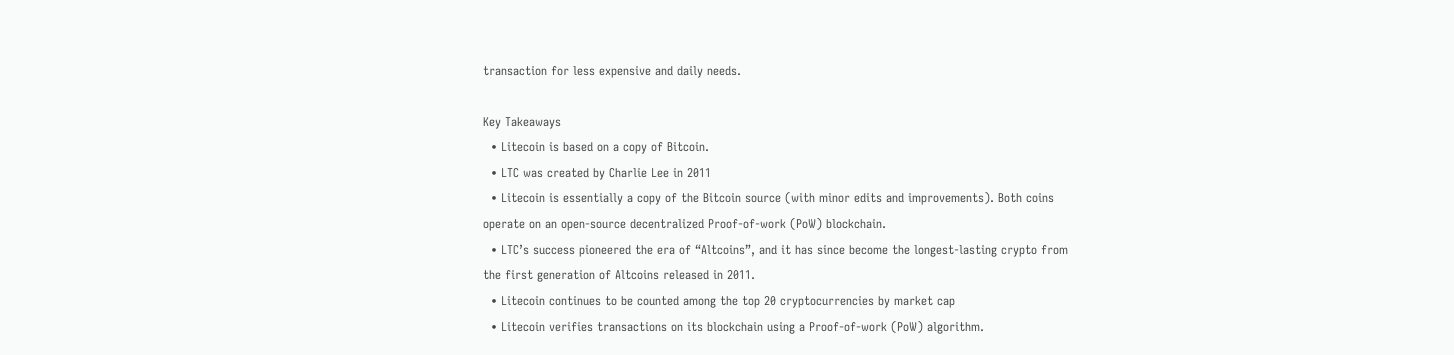transaction for less expensive and daily needs.

Key Takeaways
  • Litecoin is based on a copy of Bitcoin.
  • LTC was created by Charlie Lee in 2011
  • Litecoin is essentially a copy of the Bitcoin source (with minor edits and improvements). Both coins operate on an open-source decentralized Proof-of-work (PoW) blockchain.
  • LTC’s success pioneered the era of “Altcoins”, and it has since become the longest-lasting crypto from the first generation of Altcoins released in 2011.
  • Litecoin continues to be counted among the top 20 cryptocurrencies by market cap
  • Litecoin verifies transactions on its blockchain using a Proof-of-work (PoW) algorithm.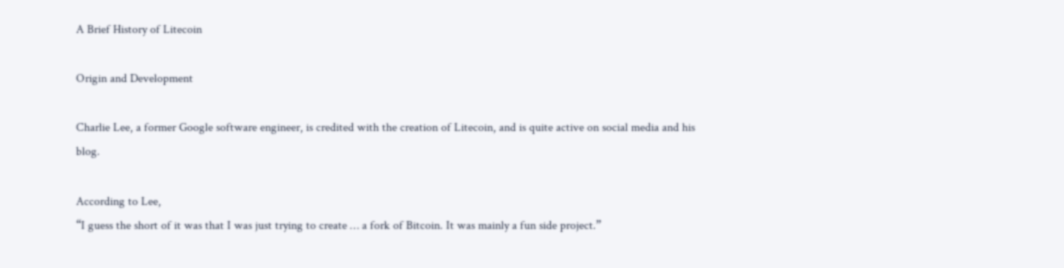A Brief History of Litecoin

Origin and Development

Charlie Lee, a former Google software engineer, is credited with the creation of Litecoin, and is quite active on social media and his blog.

According to Lee,
“I guess the short of it was that I was just trying to create … a fork of Bitcoin. It was mainly a fun side project.”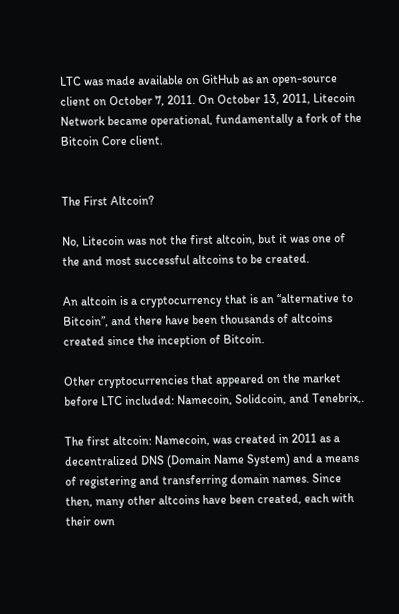LTC was made available on GitHub as an open-source client on October 7, 2011. On October 13, 2011, Litecoin Network became operational, fundamentally a fork of the Bitcoin Core client.


The First Altcoin?

No, Litecoin was not the first altcoin, but it was one of the and most successful altcoins to be created.

An altcoin is a cryptocurrency that is an “alternative to Bitcoin”, and there have been thousands of altcoins created since the inception of Bitcoin.

Other cryptocurrencies that appeared on the market before LTC included: Namecoin, Solidcoin, and Tenebrix,.

The first altcoin: Namecoin, was created in 2011 as a decentralized DNS (Domain Name System) and a means of registering and transferring domain names. Since then, many other altcoins have been created, each with their own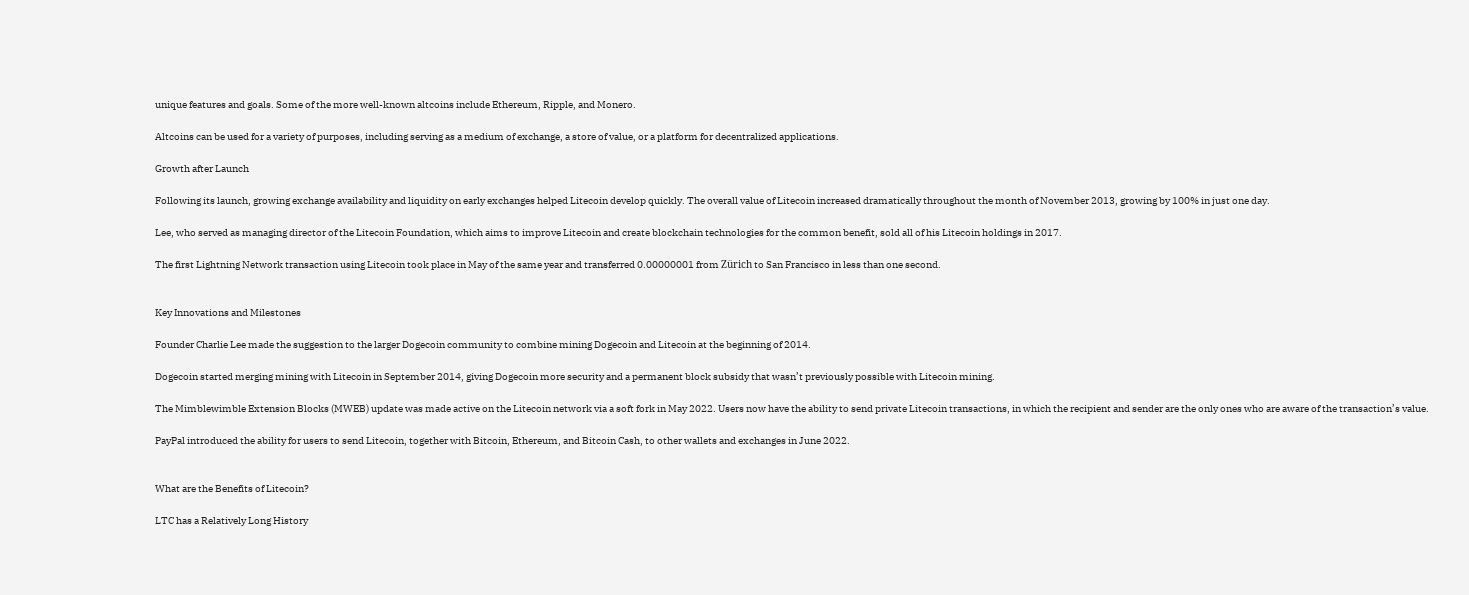unique features and goals. Some of the more well-known altcoins include Ethereum, Ripple, and Monero.

Altcoins can be used for a variety of purposes, including serving as a medium of exchange, a store of value, or a platform for decentralized applications.

Growth after Launch

Following its launch, growing exchange availability and liquidity on early exchanges helped Litecoin develop quickly. The overall value of Litecoin increased dramatically throughout the month of November 2013, growing by 100% in just one day.

Lee, who served as managing director of the Litecoin Foundation, which aims to improve Litecoin and create blockchain technologies for the common benefit, sold all of his Litecoin holdings in 2017.

The first Lightning Network transaction using Litecoin took place in May of the same year and transferred 0.00000001 from Zürich to San Francisco in less than one second.


Key Innovations and Milestones

Founder Charlie Lee made the suggestion to the larger Dogecoin community to combine mining Dogecoin and Litecoin at the beginning of 2014.

Dogecoin started merging mining with Litecoin in September 2014, giving Dogecoin more security and a permanent block subsidy that wasn’t previously possible with Litecoin mining.

The Mimblewimble Extension Blocks (MWEB) update was made active on the Litecoin network via a soft fork in May 2022. Users now have the ability to send private Litecoin transactions, in which the recipient and sender are the only ones who are aware of the transaction’s value.

PayPal introduced the ability for users to send Litecoin, together with Bitcoin, Ethereum, and Bitcoin Cash, to other wallets and exchanges in June 2022.


What are the Benefits of Litecoin?

LTC has a Relatively Long History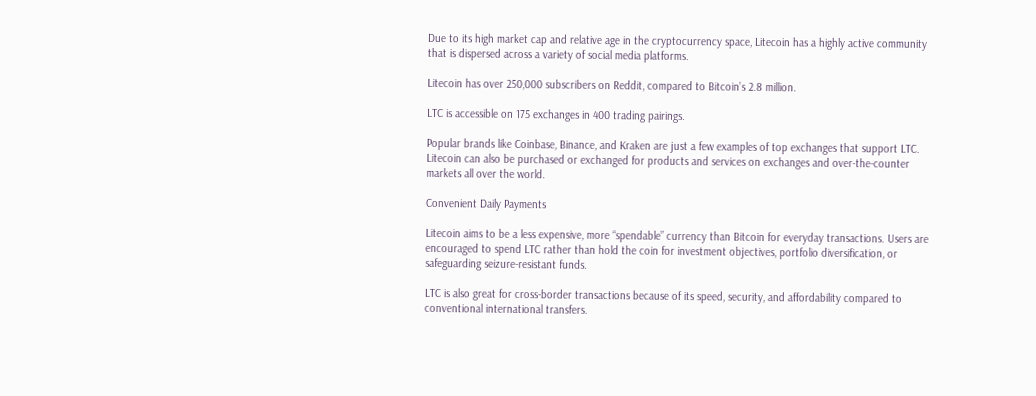Due to its high market cap and relative age in the cryptocurrency space, Litecoin has a highly active community that is dispersed across a variety of social media platforms.

Litecoin has over 250,000 subscribers on Reddit, compared to Bitcoin’s 2.8 million.

LTC is accessible on 175 exchanges in 400 trading pairings.

Popular brands like Coinbase, Binance, and Kraken are just a few examples of top exchanges that support LTC. Litecoin can also be purchased or exchanged for products and services on exchanges and over-the-counter markets all over the world.

Convenient Daily Payments

Litecoin aims to be a less expensive, more “spendable” currency than Bitcoin for everyday transactions. Users are encouraged to spend LTC rather than hold the coin for investment objectives, portfolio diversification, or safeguarding seizure-resistant funds.

LTC is also great for cross-border transactions because of its speed, security, and affordability compared to conventional international transfers.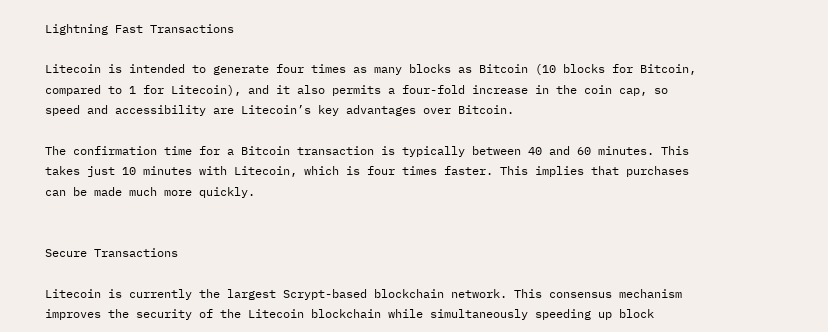Lightning Fast Transactions

Litecoin is intended to generate four times as many blocks as Bitcoin (10 blocks for Bitcoin, compared to 1 for Litecoin), and it also permits a four-fold increase in the coin cap, so speed and accessibility are Litecoin’s key advantages over Bitcoin.

The confirmation time for a Bitcoin transaction is typically between 40 and 60 minutes. This takes just 10 minutes with Litecoin, which is four times faster. This implies that purchases can be made much more quickly.


Secure Transactions

Litecoin is currently the largest Scrypt-based blockchain network. This consensus mechanism improves the security of the Litecoin blockchain while simultaneously speeding up block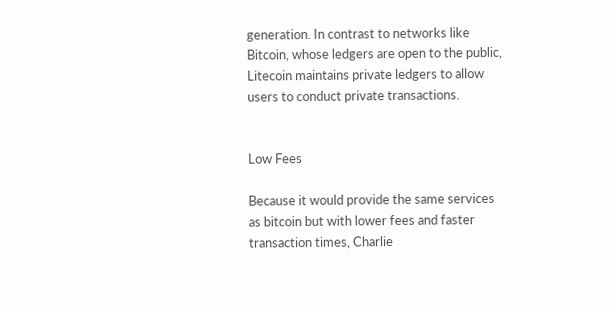generation. In contrast to networks like Bitcoin, whose ledgers are open to the public, Litecoin maintains private ledgers to allow users to conduct private transactions.


Low Fees

Because it would provide the same services as bitcoin but with lower fees and faster transaction times, Charlie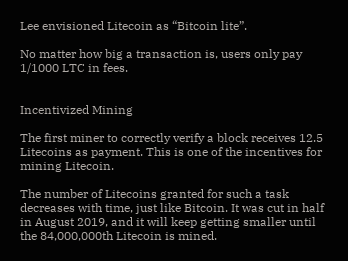Lee envisioned Litecoin as “Bitcoin lite”.

No matter how big a transaction is, users only pay 1/1000 LTC in fees.


Incentivized Mining

The first miner to correctly verify a block receives 12.5 Litecoins as payment. This is one of the incentives for mining Litecoin.

The number of Litecoins granted for such a task decreases with time, just like Bitcoin. It was cut in half in August 2019, and it will keep getting smaller until the 84,000,000th Litecoin is mined.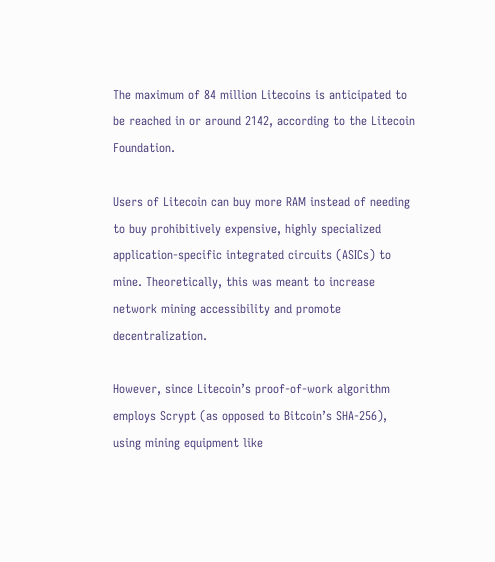The maximum of 84 million Litecoins is anticipated to be reached in or around 2142, according to the Litecoin Foundation.

Users of Litecoin can buy more RAM instead of needing to buy prohibitively expensive, highly specialized application-specific integrated circuits (ASICs) to mine. Theoretically, this was meant to increase network mining accessibility and promote decentralization.

However, since Litecoin’s proof-of-work algorithm employs Scrypt (as opposed to Bitcoin’s SHA-256), using mining equipment like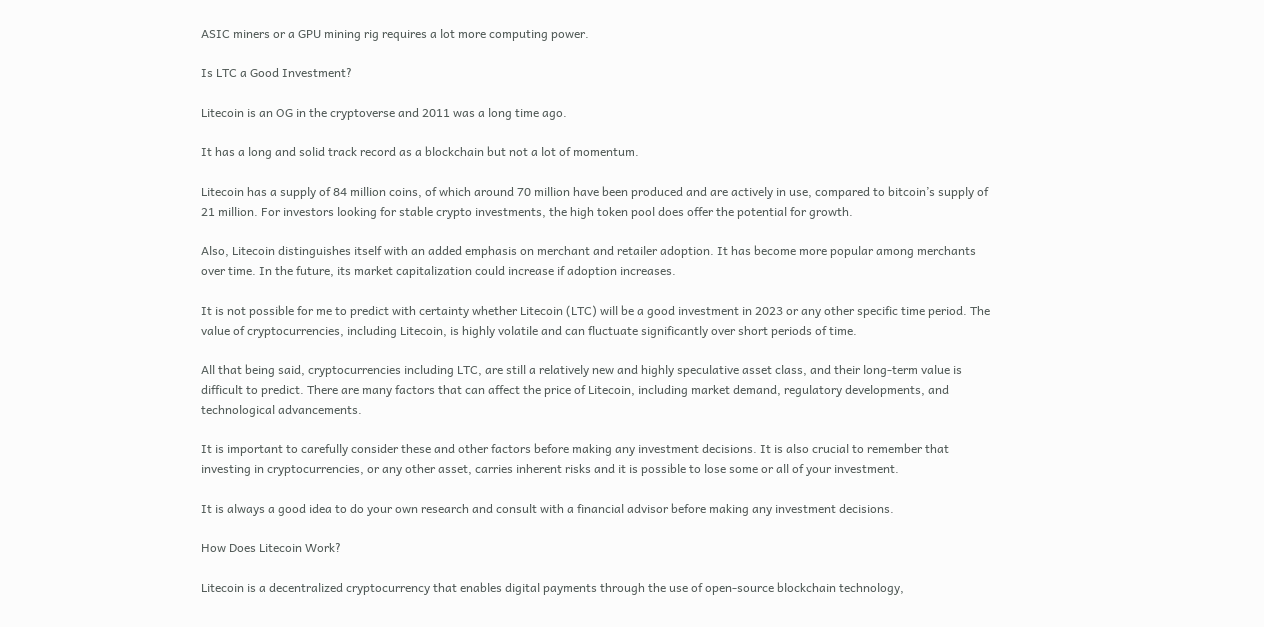ASIC miners or a GPU mining rig requires a lot more computing power.

Is LTC a Good Investment?

Litecoin is an OG in the cryptoverse and 2011 was a long time ago.

It has a long and solid track record as a blockchain but not a lot of momentum.

Litecoin has a supply of 84 million coins, of which around 70 million have been produced and are actively in use, compared to bitcoin’s supply of 21 million. For investors looking for stable crypto investments, the high token pool does offer the potential for growth.

Also, Litecoin distinguishes itself with an added emphasis on merchant and retailer adoption. It has become more popular among merchants over time. In the future, its market capitalization could increase if adoption increases.

It is not possible for me to predict with certainty whether Litecoin (LTC) will be a good investment in 2023 or any other specific time period. The value of cryptocurrencies, including Litecoin, is highly volatile and can fluctuate significantly over short periods of time.

All that being said, cryptocurrencies including LTC, are still a relatively new and highly speculative asset class, and their long-term value is difficult to predict. There are many factors that can affect the price of Litecoin, including market demand, regulatory developments, and technological advancements.

It is important to carefully consider these and other factors before making any investment decisions. It is also crucial to remember that investing in cryptocurrencies, or any other asset, carries inherent risks and it is possible to lose some or all of your investment.

It is always a good idea to do your own research and consult with a financial advisor before making any investment decisions.

How Does Litecoin Work?

Litecoin is a decentralized cryptocurrency that enables digital payments through the use of open-source blockchain technology,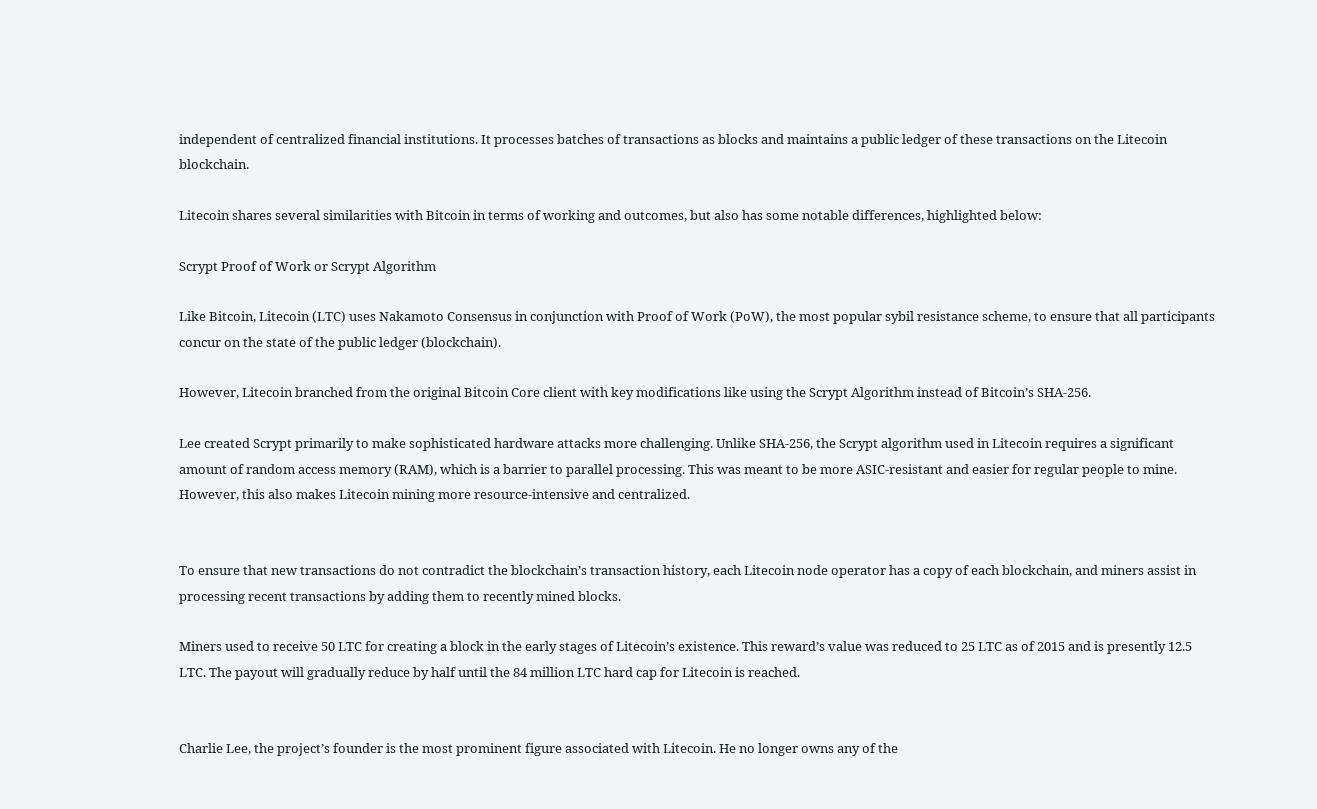independent of centralized financial institutions. It processes batches of transactions as blocks and maintains a public ledger of these transactions on the Litecoin blockchain.

Litecoin shares several similarities with Bitcoin in terms of working and outcomes, but also has some notable differences, highlighted below:

Scrypt Proof of Work or Scrypt Algorithm

Like Bitcoin, Litecoin (LTC) uses Nakamoto Consensus in conjunction with Proof of Work (PoW), the most popular sybil resistance scheme, to ensure that all participants concur on the state of the public ledger (blockchain).

However, Litecoin branched from the original Bitcoin Core client with key modifications like using the Scrypt Algorithm instead of Bitcoin’s SHA-256.

Lee created Scrypt primarily to make sophisticated hardware attacks more challenging. Unlike SHA-256, the Scrypt algorithm used in Litecoin requires a significant amount of random access memory (RAM), which is a barrier to parallel processing. This was meant to be more ASIC-resistant and easier for regular people to mine. However, this also makes Litecoin mining more resource-intensive and centralized.


To ensure that new transactions do not contradict the blockchain’s transaction history, each Litecoin node operator has a copy of each blockchain, and miners assist in processing recent transactions by adding them to recently mined blocks.

Miners used to receive 50 LTC for creating a block in the early stages of Litecoin’s existence. This reward’s value was reduced to 25 LTC as of 2015 and is presently 12.5 LTC. The payout will gradually reduce by half until the 84 million LTC hard cap for Litecoin is reached.


Charlie Lee, the project’s founder is the most prominent figure associated with Litecoin. He no longer owns any of the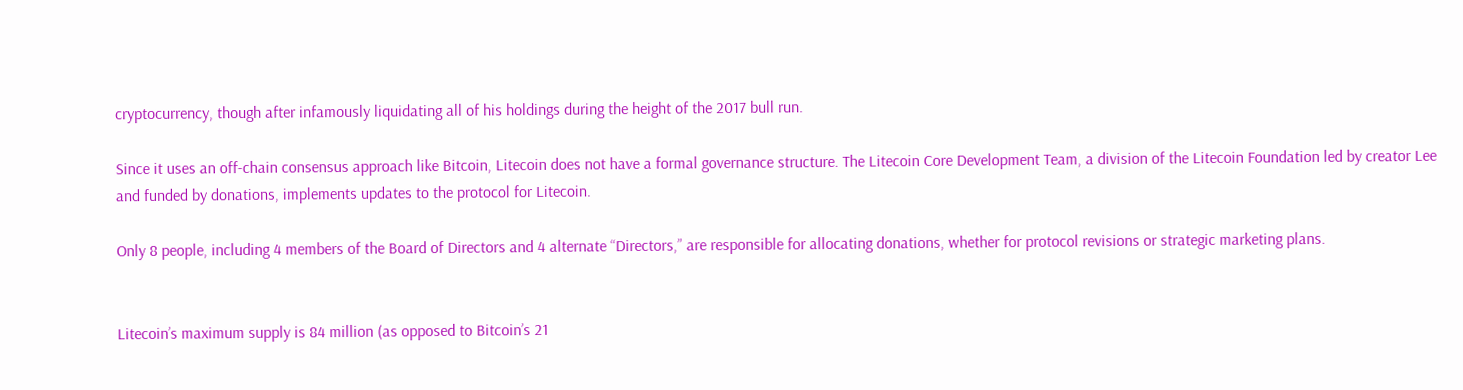cryptocurrency, though after infamously liquidating all of his holdings during the height of the 2017 bull run.

Since it uses an off-chain consensus approach like Bitcoin, Litecoin does not have a formal governance structure. The Litecoin Core Development Team, a division of the Litecoin Foundation led by creator Lee and funded by donations, implements updates to the protocol for Litecoin.

Only 8 people, including 4 members of the Board of Directors and 4 alternate “Directors,” are responsible for allocating donations, whether for protocol revisions or strategic marketing plans.


Litecoin’s maximum supply is 84 million (as opposed to Bitcoin’s 21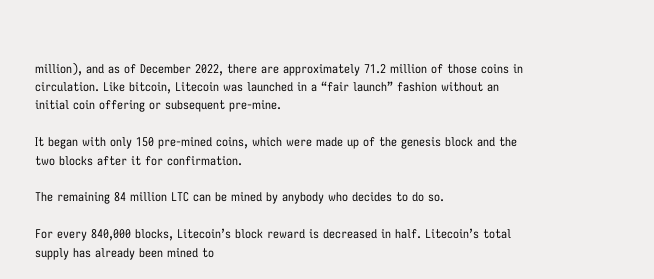million), and as of December 2022, there are approximately 71.2 million of those coins in circulation. Like bitcoin, Litecoin was launched in a “fair launch” fashion without an initial coin offering or subsequent pre-mine.

It began with only 150 pre-mined coins, which were made up of the genesis block and the two blocks after it for confirmation.

The remaining 84 million LTC can be mined by anybody who decides to do so.

For every 840,000 blocks, Litecoin’s block reward is decreased in half. Litecoin’s total supply has already been mined to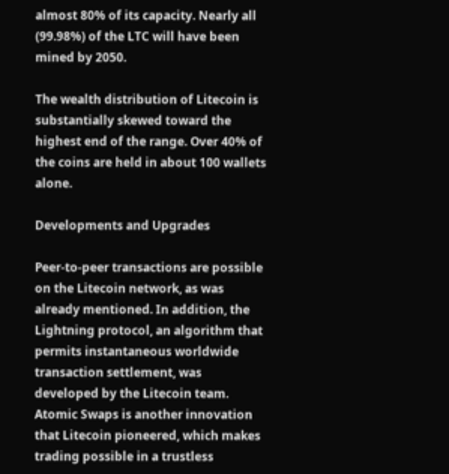almost 80% of its capacity. Nearly all (99.98%) of the LTC will have been mined by 2050.

The wealth distribution of Litecoin is substantially skewed toward the highest end of the range. Over 40% of the coins are held in about 100 wallets alone.

Developments and Upgrades

Peer-to-peer transactions are possible on the Litecoin network, as was already mentioned. In addition, the Lightning protocol, an algorithm that permits instantaneous worldwide transaction settlement, was developed by the Litecoin team. Atomic Swaps is another innovation that Litecoin pioneered, which makes trading possible in a trustless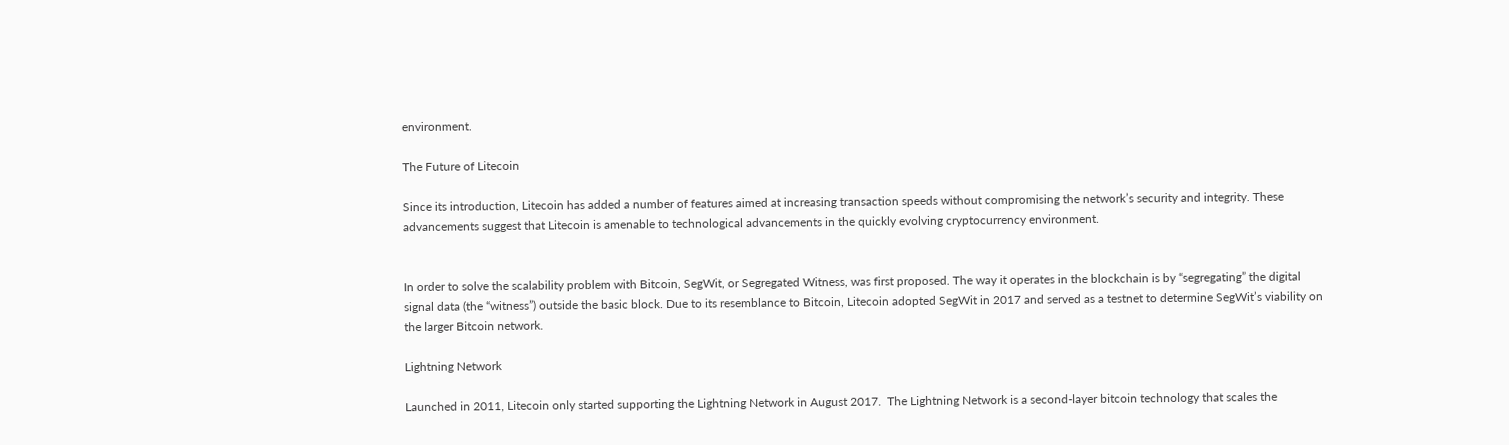environment.

The Future of Litecoin

Since its introduction, Litecoin has added a number of features aimed at increasing transaction speeds without compromising the network’s security and integrity. These advancements suggest that Litecoin is amenable to technological advancements in the quickly evolving cryptocurrency environment.


In order to solve the scalability problem with Bitcoin, SegWit, or Segregated Witness, was first proposed. The way it operates in the blockchain is by “segregating” the digital signal data (the “witness”) outside the basic block. Due to its resemblance to Bitcoin, Litecoin adopted SegWit in 2017 and served as a testnet to determine SegWit’s viability on the larger Bitcoin network.

Lightning Network

Launched in 2011, Litecoin only started supporting the Lightning Network in August 2017.  The Lightning Network is a second-layer bitcoin technology that scales the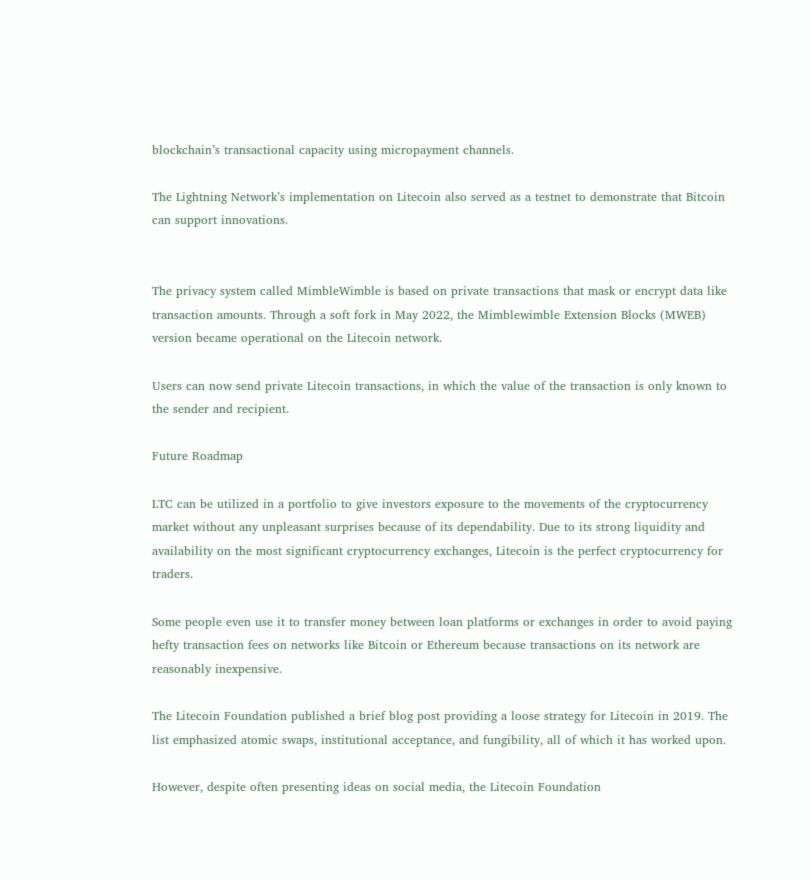blockchain’s transactional capacity using micropayment channels.

The Lightning Network’s implementation on Litecoin also served as a testnet to demonstrate that Bitcoin can support innovations.


The privacy system called MimbleWimble is based on private transactions that mask or encrypt data like transaction amounts. Through a soft fork in May 2022, the Mimblewimble Extension Blocks (MWEB) version became operational on the Litecoin network.

Users can now send private Litecoin transactions, in which the value of the transaction is only known to the sender and recipient.

Future Roadmap

LTC can be utilized in a portfolio to give investors exposure to the movements of the cryptocurrency market without any unpleasant surprises because of its dependability. Due to its strong liquidity and availability on the most significant cryptocurrency exchanges, Litecoin is the perfect cryptocurrency for traders.

Some people even use it to transfer money between loan platforms or exchanges in order to avoid paying hefty transaction fees on networks like Bitcoin or Ethereum because transactions on its network are reasonably inexpensive.

The Litecoin Foundation published a brief blog post providing a loose strategy for Litecoin in 2019. The list emphasized atomic swaps, institutional acceptance, and fungibility, all of which it has worked upon.

However, despite often presenting ideas on social media, the Litecoin Foundation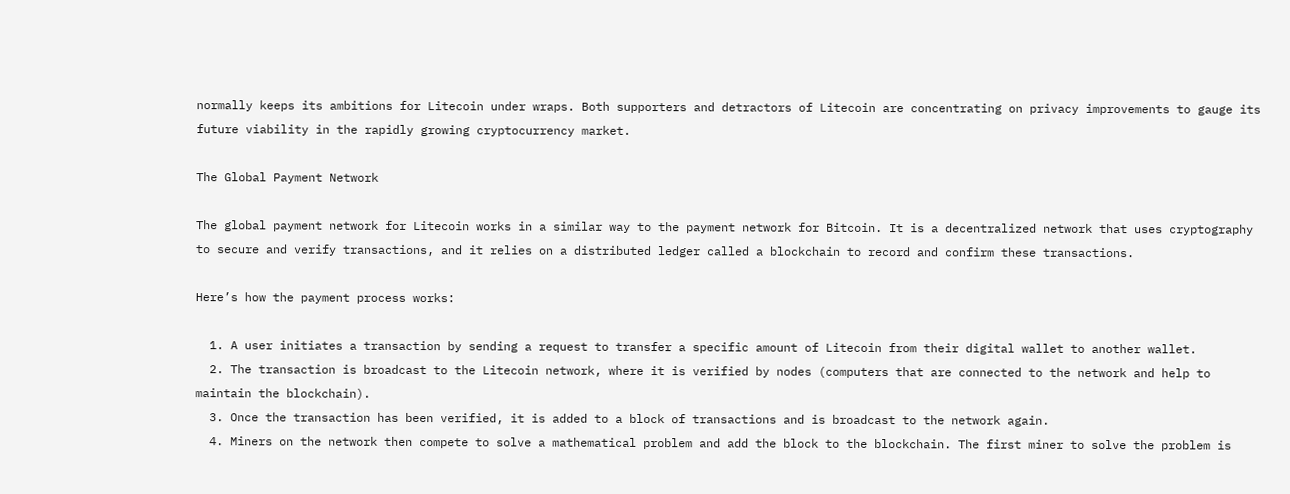normally keeps its ambitions for Litecoin under wraps. Both supporters and detractors of Litecoin are concentrating on privacy improvements to gauge its future viability in the rapidly growing cryptocurrency market.

The Global Payment Network

The global payment network for Litecoin works in a similar way to the payment network for Bitcoin. It is a decentralized network that uses cryptography to secure and verify transactions, and it relies on a distributed ledger called a blockchain to record and confirm these transactions.

Here’s how the payment process works:

  1. A user initiates a transaction by sending a request to transfer a specific amount of Litecoin from their digital wallet to another wallet.
  2. The transaction is broadcast to the Litecoin network, where it is verified by nodes (computers that are connected to the network and help to maintain the blockchain).
  3. Once the transaction has been verified, it is added to a block of transactions and is broadcast to the network again.
  4. Miners on the network then compete to solve a mathematical problem and add the block to the blockchain. The first miner to solve the problem is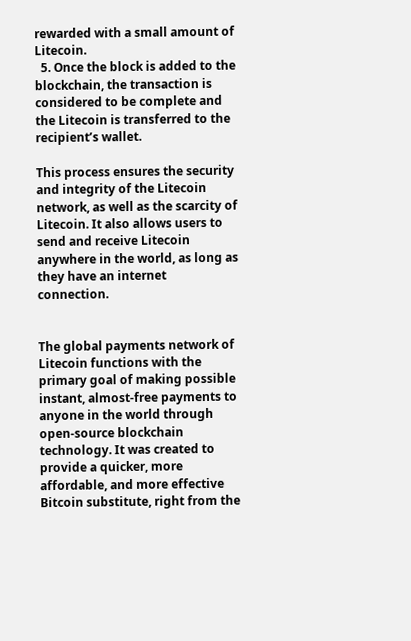rewarded with a small amount of Litecoin.
  5. Once the block is added to the blockchain, the transaction is considered to be complete and the Litecoin is transferred to the recipient’s wallet.

This process ensures the security and integrity of the Litecoin network, as well as the scarcity of Litecoin. It also allows users to send and receive Litecoin anywhere in the world, as long as they have an internet connection.


The global payments network of Litecoin functions with the primary goal of making possible instant, almost-free payments to anyone in the world through open-source blockchain technology. It was created to provide a quicker, more affordable, and more effective Bitcoin substitute, right from the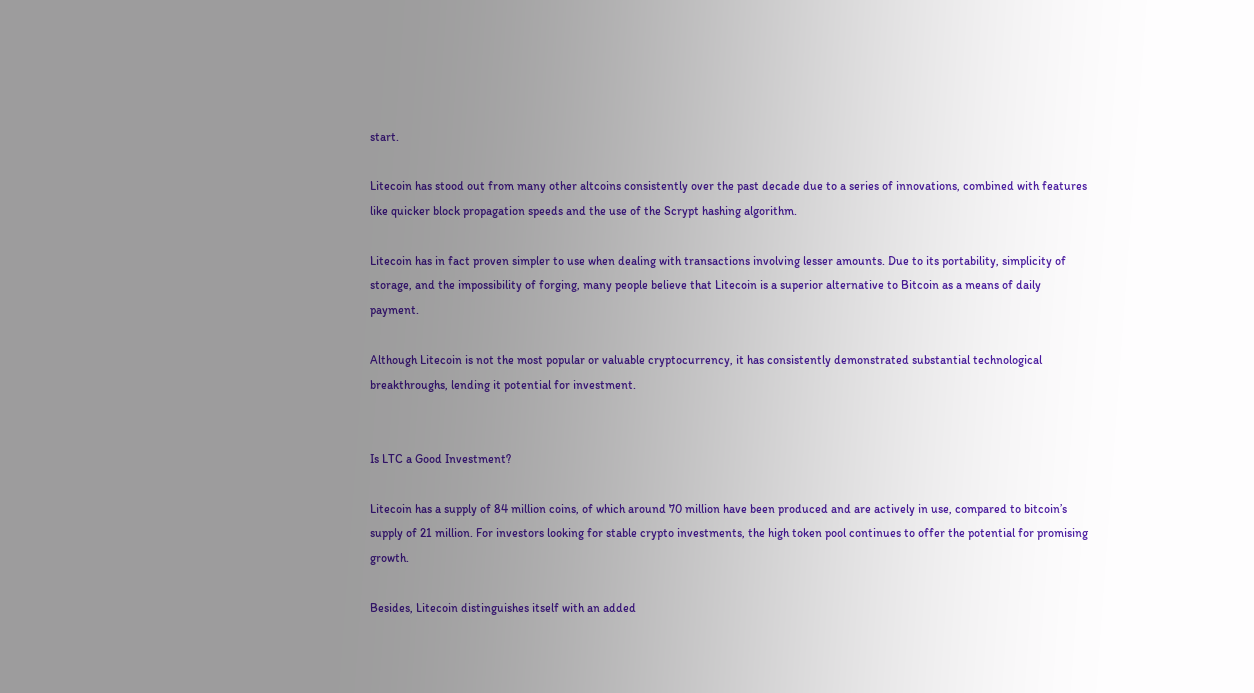start.

Litecoin has stood out from many other altcoins consistently over the past decade due to a series of innovations, combined with features like quicker block propagation speeds and the use of the Scrypt hashing algorithm.

Litecoin has in fact proven simpler to use when dealing with transactions involving lesser amounts. Due to its portability, simplicity of storage, and the impossibility of forging, many people believe that Litecoin is a superior alternative to Bitcoin as a means of daily payment.

Although Litecoin is not the most popular or valuable cryptocurrency, it has consistently demonstrated substantial technological breakthroughs, lending it potential for investment.


Is LTC a Good Investment?

Litecoin has a supply of 84 million coins, of which around 70 million have been produced and are actively in use, compared to bitcoin’s supply of 21 million. For investors looking for stable crypto investments, the high token pool continues to offer the potential for promising growth.

Besides, Litecoin distinguishes itself with an added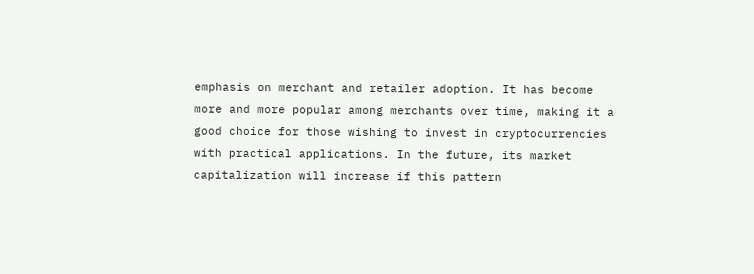emphasis on merchant and retailer adoption. It has become more and more popular among merchants over time, making it a good choice for those wishing to invest in cryptocurrencies with practical applications. In the future, its market capitalization will increase if this pattern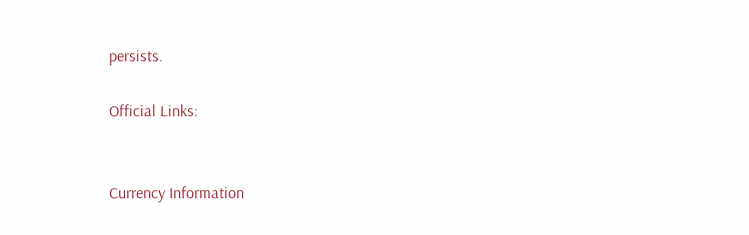persists.

Official Links:


Currency Information